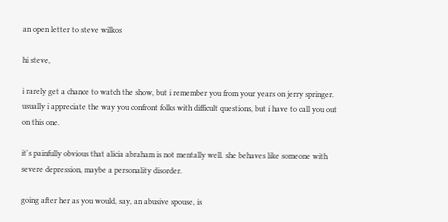an open letter to steve wilkos

hi steve,

i rarely get a chance to watch the show, but i remember you from your years on jerry springer. usually i appreciate the way you confront folks with difficult questions, but i have to call you out on this one.

it's painfully obvious that alicia abraham is not mentally well. she behaves like someone with severe depression, maybe a personality disorder.

going after her as you would, say, an abusive spouse, is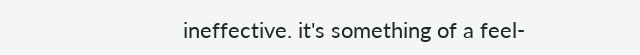ineffective. it's something of a feel-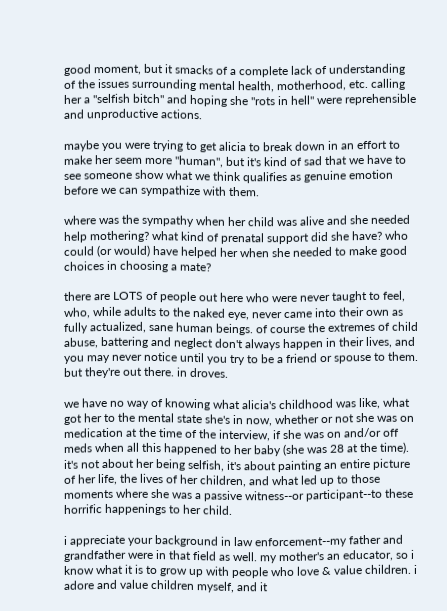good moment, but it smacks of a complete lack of understanding of the issues surrounding mental health, motherhood, etc. calling her a "selfish bitch" and hoping she "rots in hell" were reprehensible and unproductive actions.

maybe you were trying to get alicia to break down in an effort to make her seem more "human", but it's kind of sad that we have to see someone show what we think qualifies as genuine emotion before we can sympathize with them.

where was the sympathy when her child was alive and she needed help mothering? what kind of prenatal support did she have? who could (or would) have helped her when she needed to make good choices in choosing a mate?

there are LOTS of people out here who were never taught to feel, who, while adults to the naked eye, never came into their own as fully actualized, sane human beings. of course the extremes of child abuse, battering and neglect don't always happen in their lives, and you may never notice until you try to be a friend or spouse to them. but they're out there. in droves.

we have no way of knowing what alicia's childhood was like, what got her to the mental state she's in now, whether or not she was on medication at the time of the interview, if she was on and/or off meds when all this happened to her baby (she was 28 at the time). it's not about her being selfish, it's about painting an entire picture of her life, the lives of her children, and what led up to those moments where she was a passive witness--or participant--to these horrific happenings to her child.

i appreciate your background in law enforcement--my father and grandfather were in that field as well. my mother's an educator, so i know what it is to grow up with people who love & value children. i adore and value children myself, and it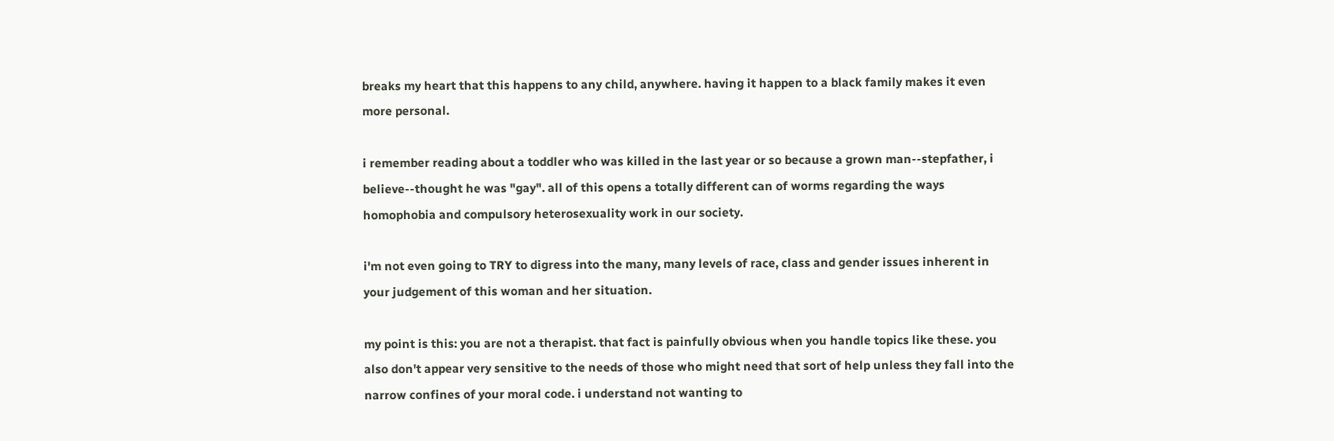breaks my heart that this happens to any child, anywhere. having it happen to a black family makes it even more personal.

i remember reading about a toddler who was killed in the last year or so because a grown man--stepfather, i believe--thought he was "gay". all of this opens a totally different can of worms regarding the ways homophobia and compulsory heterosexuality work in our society.

i'm not even going to TRY to digress into the many, many levels of race, class and gender issues inherent in your judgement of this woman and her situation.

my point is this: you are not a therapist. that fact is painfully obvious when you handle topics like these. you also don't appear very sensitive to the needs of those who might need that sort of help unless they fall into the narrow confines of your moral code. i understand not wanting to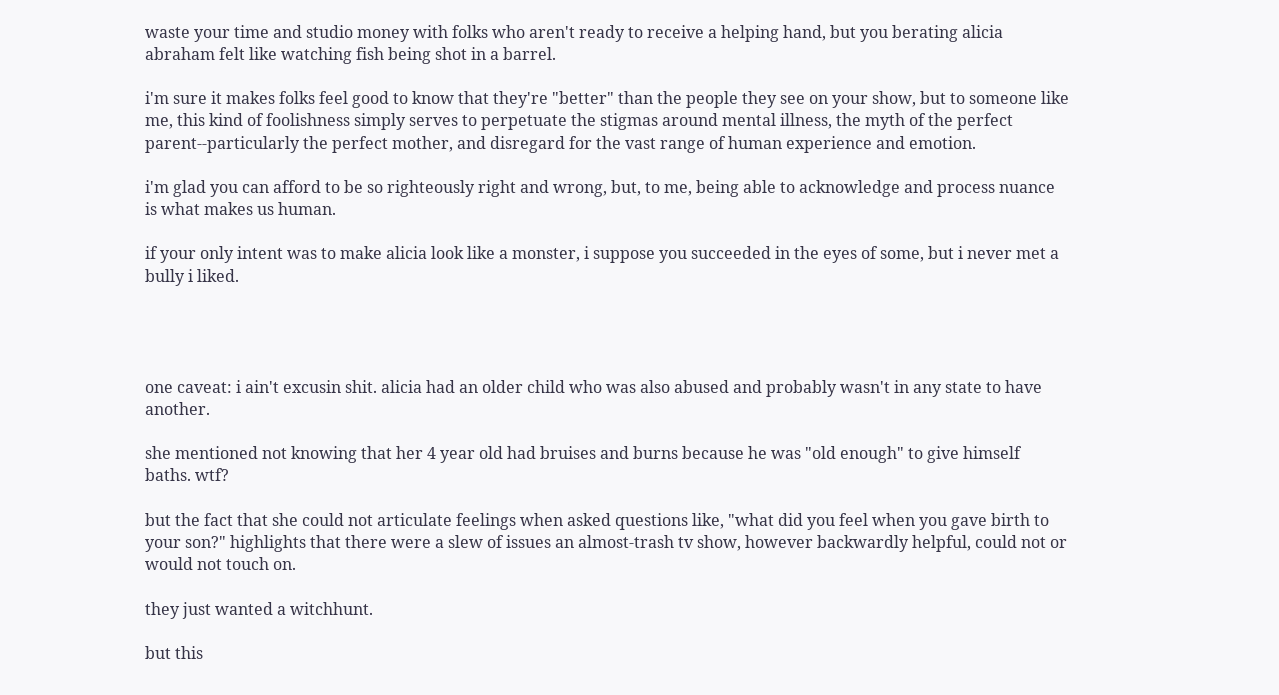waste your time and studio money with folks who aren't ready to receive a helping hand, but you berating alicia abraham felt like watching fish being shot in a barrel.

i'm sure it makes folks feel good to know that they're "better" than the people they see on your show, but to someone like me, this kind of foolishness simply serves to perpetuate the stigmas around mental illness, the myth of the perfect parent--particularly the perfect mother, and disregard for the vast range of human experience and emotion.

i'm glad you can afford to be so righteously right and wrong, but, to me, being able to acknowledge and process nuance is what makes us human.

if your only intent was to make alicia look like a monster, i suppose you succeeded in the eyes of some, but i never met a bully i liked.




one caveat: i ain't excusin shit. alicia had an older child who was also abused and probably wasn't in any state to have another.

she mentioned not knowing that her 4 year old had bruises and burns because he was "old enough" to give himself baths. wtf?

but the fact that she could not articulate feelings when asked questions like, "what did you feel when you gave birth to your son?" highlights that there were a slew of issues an almost-trash tv show, however backwardly helpful, could not or would not touch on.

they just wanted a witchhunt.

but this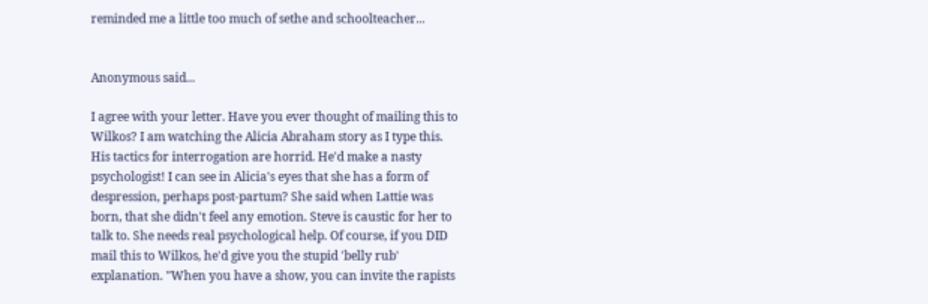reminded me a little too much of sethe and schoolteacher...


Anonymous said...

I agree with your letter. Have you ever thought of mailing this to Wilkos? I am watching the Alicia Abraham story as I type this. His tactics for interrogation are horrid. He'd make a nasty psychologist! I can see in Alicia's eyes that she has a form of despression, perhaps post-partum? She said when Lattie was born, that she didn't feel any emotion. Steve is caustic for her to talk to. She needs real psychological help. Of course, if you DID mail this to Wilkos, he'd give you the stupid 'belly rub' explanation. "When you have a show, you can invite the rapists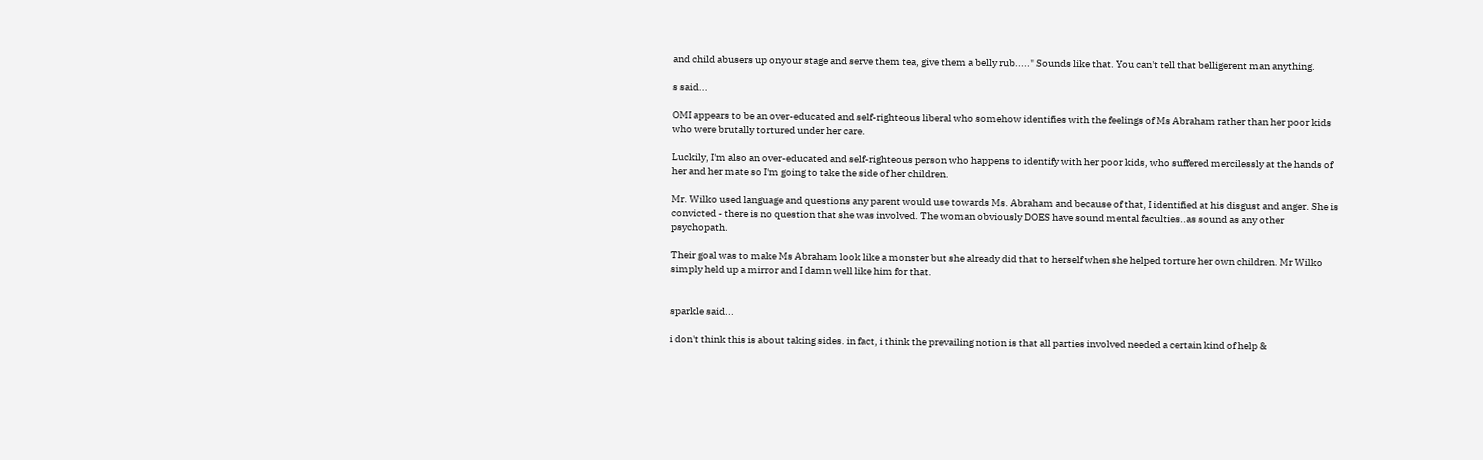and child abusers up onyour stage and serve them tea, give them a belly rub....." Sounds like that. You can't tell that belligerent man anything.

s said...

OMI appears to be an over-educated and self-righteous liberal who somehow identifies with the feelings of Ms Abraham rather than her poor kids who were brutally tortured under her care.

Luckily, I'm also an over-educated and self-righteous person who happens to identify with her poor kids, who suffered mercilessly at the hands of her and her mate so I'm going to take the side of her children.

Mr. Wilko used language and questions any parent would use towards Ms. Abraham and because of that, I identified at his disgust and anger. She is convicted - there is no question that she was involved. The woman obviously DOES have sound mental faculties..as sound as any other psychopath.

Their goal was to make Ms Abraham look like a monster but she already did that to herself when she helped torture her own children. Mr Wilko simply held up a mirror and I damn well like him for that.


sparkle said...

i don't think this is about taking sides. in fact, i think the prevailing notion is that all parties involved needed a certain kind of help &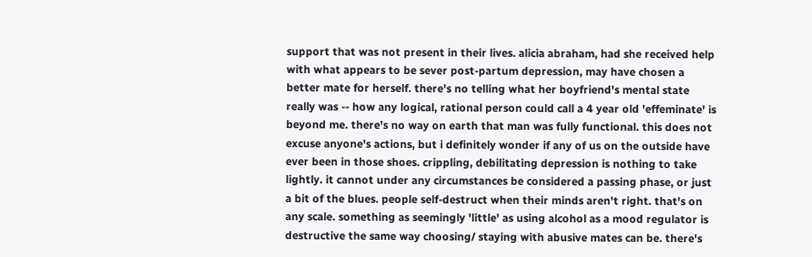support that was not present in their lives. alicia abraham, had she received help with what appears to be sever post-partum depression, may have chosen a better mate for herself. there's no telling what her boyfriend's mental state really was -- how any logical, rational person could call a 4 year old 'effeminate' is beyond me. there's no way on earth that man was fully functional. this does not excuse anyone's actions, but i definitely wonder if any of us on the outside have ever been in those shoes. crippling, debilitating depression is nothing to take lightly. it cannot under any circumstances be considered a passing phase, or just a bit of the blues. people self-destruct when their minds aren't right. that's on any scale. something as seemingly 'little' as using alcohol as a mood regulator is destructive the same way choosing/ staying with abusive mates can be. there's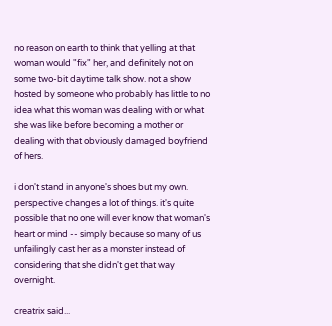no reason on earth to think that yelling at that woman would "fix" her, and definitely not on some two-bit daytime talk show. not a show hosted by someone who probably has little to no idea what this woman was dealing with or what she was like before becoming a mother or dealing with that obviously damaged boyfriend of hers.

i don't stand in anyone's shoes but my own. perspective changes a lot of things. it's quite possible that no one will ever know that woman's heart or mind -- simply because so many of us unfailingly cast her as a monster instead of considering that she didn't get that way overnight.

creatrix said...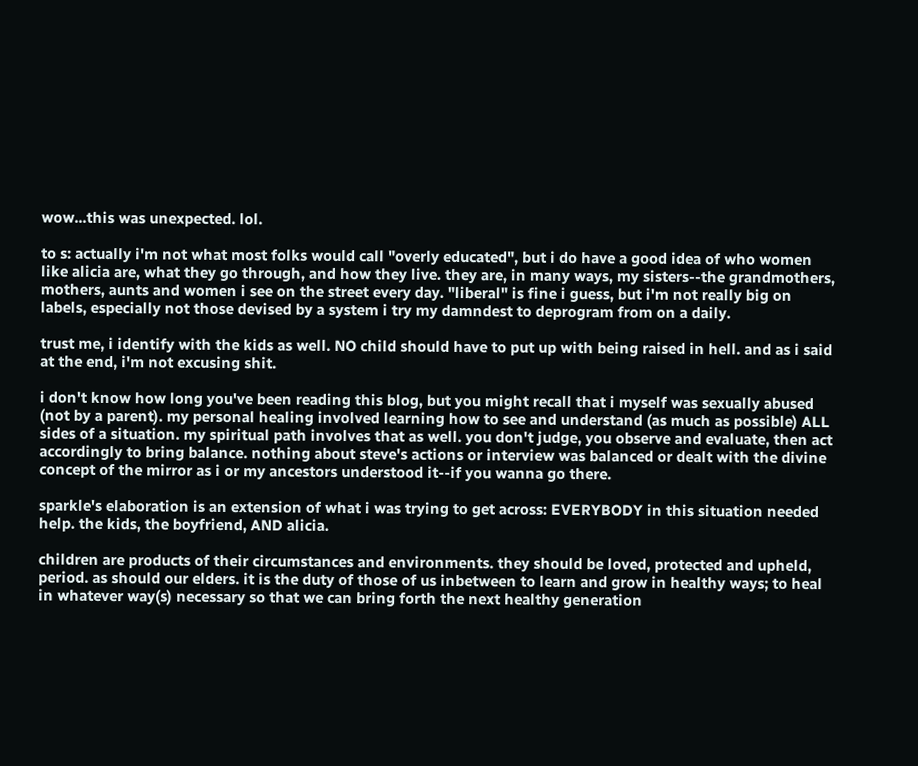wow...this was unexpected. lol.

to s: actually i'm not what most folks would call "overly educated", but i do have a good idea of who women like alicia are, what they go through, and how they live. they are, in many ways, my sisters--the grandmothers, mothers, aunts and women i see on the street every day. "liberal" is fine i guess, but i'm not really big on labels, especially not those devised by a system i try my damndest to deprogram from on a daily.

trust me, i identify with the kids as well. NO child should have to put up with being raised in hell. and as i said at the end, i'm not excusing shit.

i don't know how long you've been reading this blog, but you might recall that i myself was sexually abused (not by a parent). my personal healing involved learning how to see and understand (as much as possible) ALL sides of a situation. my spiritual path involves that as well. you don't judge, you observe and evaluate, then act accordingly to bring balance. nothing about steve's actions or interview was balanced or dealt with the divine concept of the mirror as i or my ancestors understood it--if you wanna go there.

sparkle's elaboration is an extension of what i was trying to get across: EVERYBODY in this situation needed help. the kids, the boyfriend, AND alicia.

children are products of their circumstances and environments. they should be loved, protected and upheld, period. as should our elders. it is the duty of those of us inbetween to learn and grow in healthy ways; to heal in whatever way(s) necessary so that we can bring forth the next healthy generation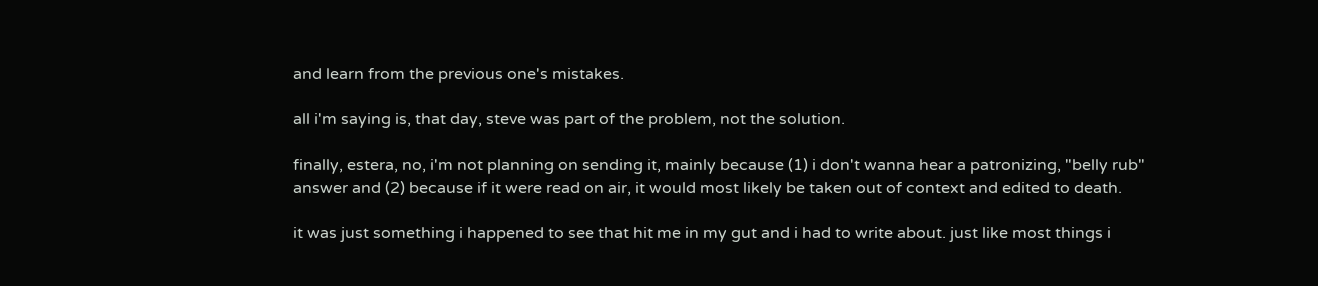and learn from the previous one's mistakes.

all i'm saying is, that day, steve was part of the problem, not the solution.

finally, estera, no, i'm not planning on sending it, mainly because (1) i don't wanna hear a patronizing, "belly rub" answer and (2) because if it were read on air, it would most likely be taken out of context and edited to death.

it was just something i happened to see that hit me in my gut and i had to write about. just like most things i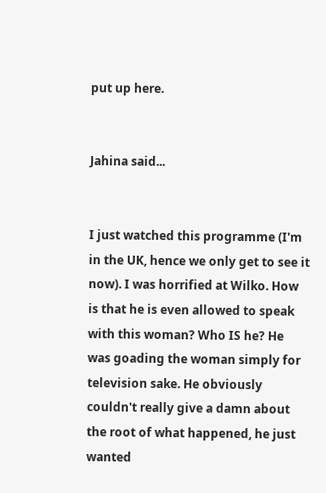put up here.


Jahina said...


I just watched this programme (I'm in the UK, hence we only get to see it now). I was horrified at Wilko. How is that he is even allowed to speak with this woman? Who IS he? He was goading the woman simply for television sake. He obviously couldn't really give a damn about the root of what happened, he just wanted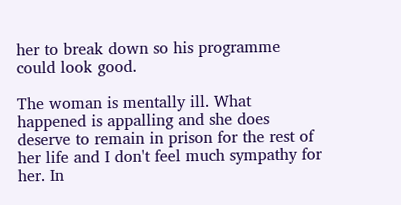her to break down so his programme could look good.

The woman is mentally ill. What happened is appalling and she does deserve to remain in prison for the rest of her life and I don't feel much sympathy for her. In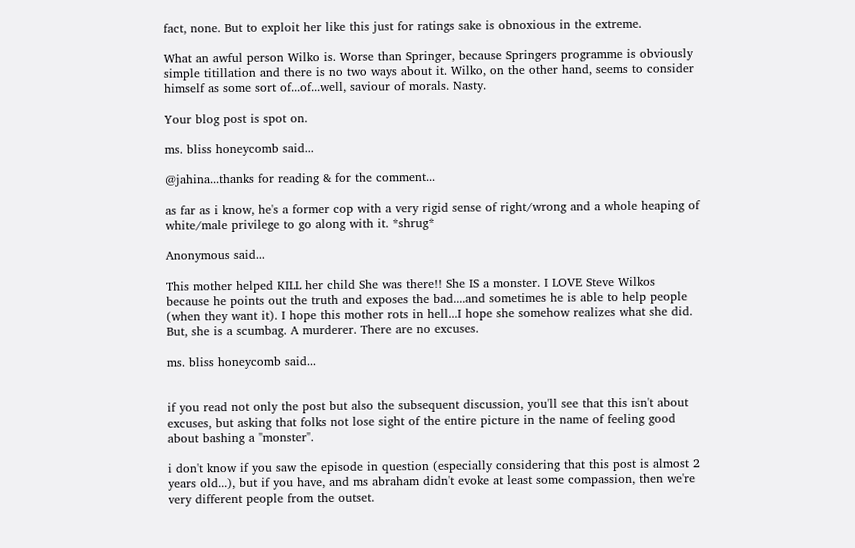fact, none. But to exploit her like this just for ratings sake is obnoxious in the extreme.

What an awful person Wilko is. Worse than Springer, because Springers programme is obviously simple titillation and there is no two ways about it. Wilko, on the other hand, seems to consider himself as some sort of...of...well, saviour of morals. Nasty.

Your blog post is spot on.

ms. bliss honeycomb said...

@jahina...thanks for reading & for the comment...

as far as i know, he's a former cop with a very rigid sense of right/wrong and a whole heaping of white/male privilege to go along with it. *shrug*

Anonymous said...

This mother helped KILL her child She was there!! She IS a monster. I LOVE Steve Wilkos because he points out the truth and exposes the bad....and sometimes he is able to help people (when they want it). I hope this mother rots in hell...I hope she somehow realizes what she did. But, she is a scumbag. A murderer. There are no excuses.

ms. bliss honeycomb said...


if you read not only the post but also the subsequent discussion, you'll see that this isn't about excuses, but asking that folks not lose sight of the entire picture in the name of feeling good about bashing a "monster".

i don't know if you saw the episode in question (especially considering that this post is almost 2 years old...), but if you have, and ms abraham didn't evoke at least some compassion, then we're very different people from the outset.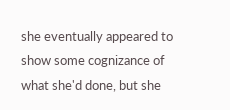she eventually appeared to show some cognizance of what she'd done, but she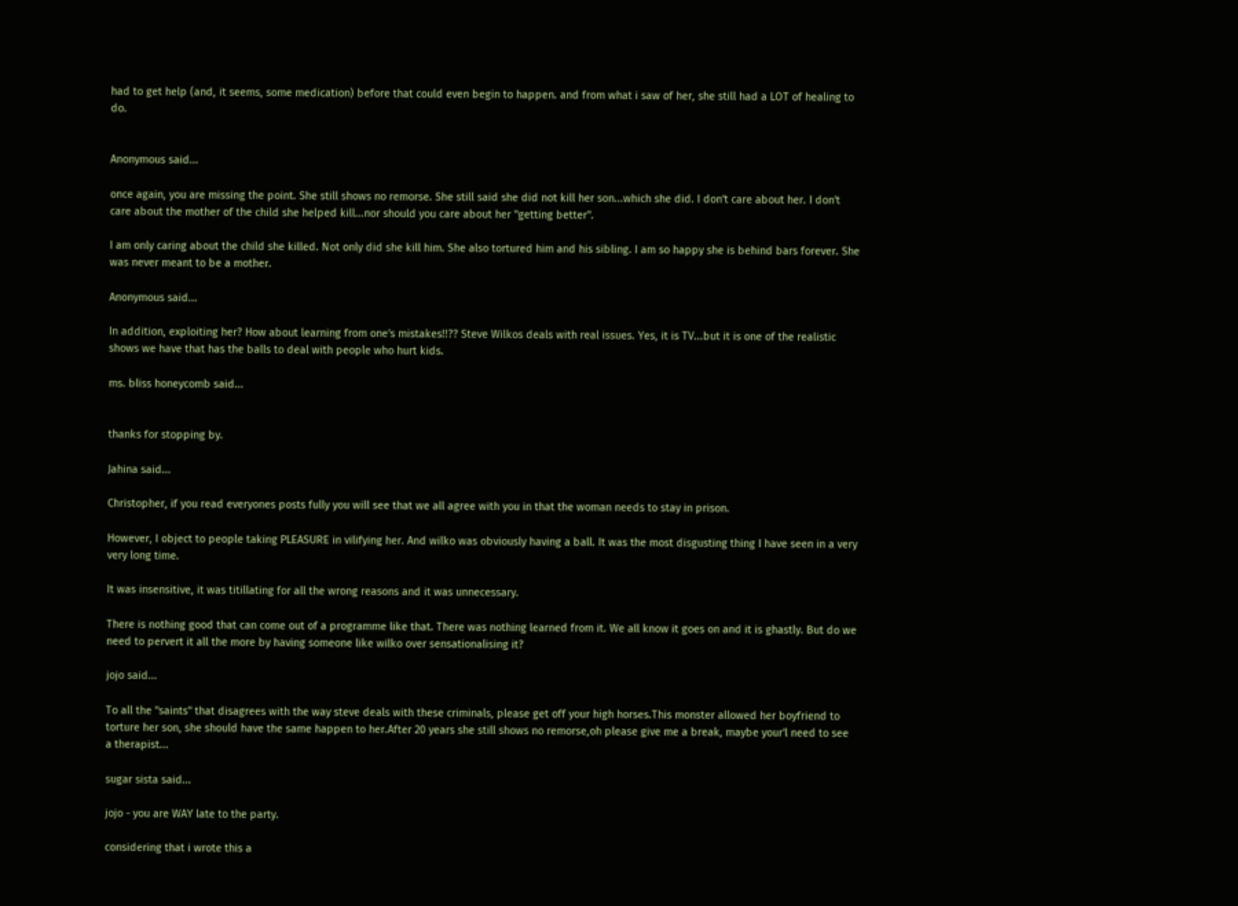had to get help (and, it seems, some medication) before that could even begin to happen. and from what i saw of her, she still had a LOT of healing to do.


Anonymous said...

once again, you are missing the point. She still shows no remorse. She still said she did not kill her son...which she did. I don't care about her. I don't care about the mother of the child she helped kill...nor should you care about her "getting better".

I am only caring about the child she killed. Not only did she kill him. She also tortured him and his sibling. I am so happy she is behind bars forever. She was never meant to be a mother.

Anonymous said...

In addition, exploiting her? How about learning from one's mistakes!!?? Steve Wilkos deals with real issues. Yes, it is TV...but it is one of the realistic shows we have that has the balls to deal with people who hurt kids.

ms. bliss honeycomb said...


thanks for stopping by.

Jahina said...

Christopher, if you read everyones posts fully you will see that we all agree with you in that the woman needs to stay in prison.

However, I object to people taking PLEASURE in vilifying her. And wilko was obviously having a ball. It was the most disgusting thing I have seen in a very very long time.

It was insensitive, it was titillating for all the wrong reasons and it was unnecessary.

There is nothing good that can come out of a programme like that. There was nothing learned from it. We all know it goes on and it is ghastly. But do we need to pervert it all the more by having someone like wilko over sensationalising it?

jojo said...

To all the "saints" that disagrees with the way steve deals with these criminals, please get off your high horses.This monster allowed her boyfriend to torture her son, she should have the same happen to her.After 20 years she still shows no remorse,oh please give me a break, maybe your'l need to see a therapist...

sugar sista said...

jojo - you are WAY late to the party.

considering that i wrote this a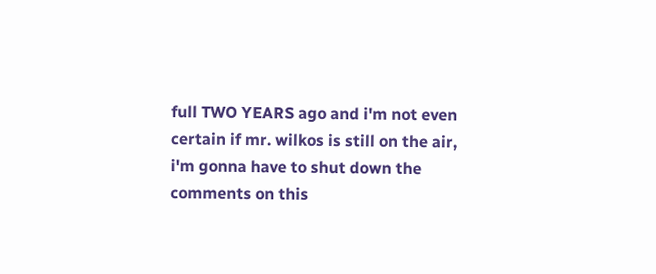full TWO YEARS ago and i'm not even certain if mr. wilkos is still on the air, i'm gonna have to shut down the comments on this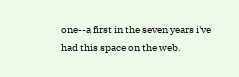one--a first in the seven years i've had this space on the web.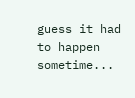guess it had to happen sometime...